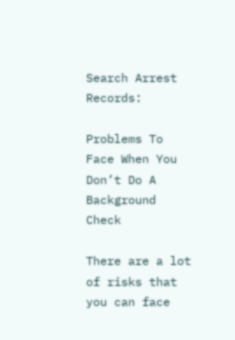Search Arrest Records:

Problems To Face When You Don’t Do A Background Check

There are a lot of risks that you can face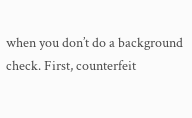when you don’t do a background check. First, counterfeit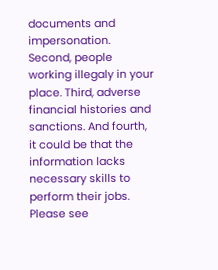documents and impersonation. Second, people working illegaly in your place. Third, adverse financial histories and sanctions. And fourth, it could be that the information lacks necessary skills to perform their jobs. Please see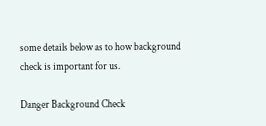some details below as to how background check is important for us.

Danger Background Check